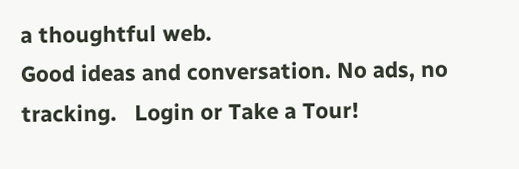a thoughtful web.
Good ideas and conversation. No ads, no tracking.   Login or Take a Tour!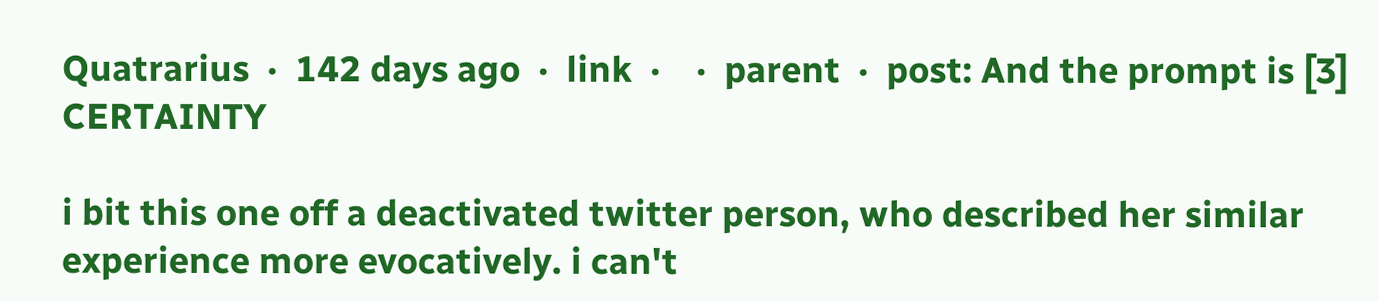Quatrarius  ·  142 days ago  ·  link  ·    ·  parent  ·  post: And the prompt is [3] CERTAINTY

i bit this one off a deactivated twitter person, who described her similar experience more evocatively. i can't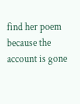find her poem because the account is gone